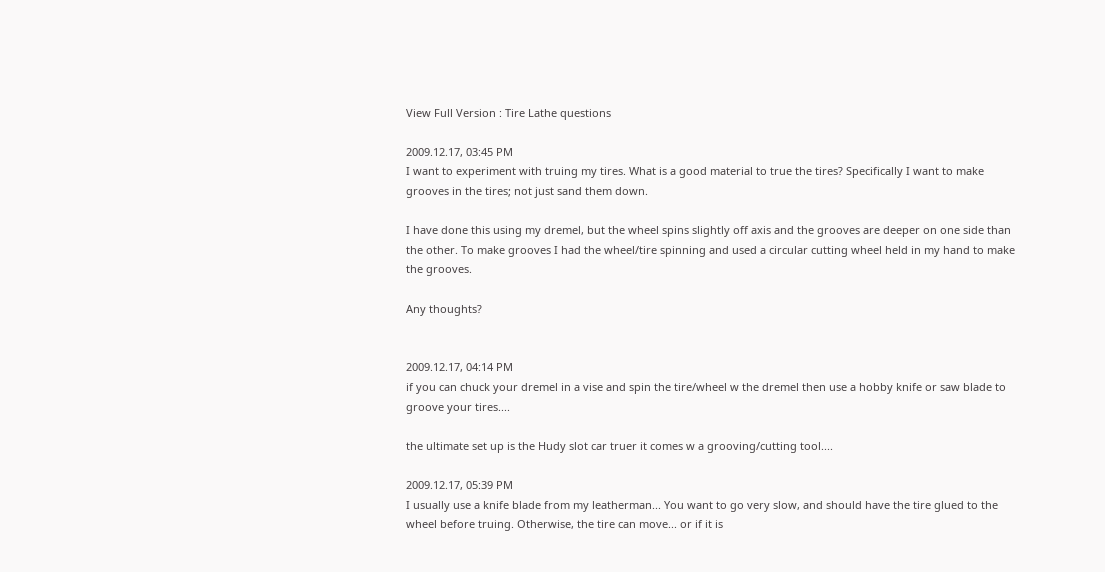View Full Version : Tire Lathe questions

2009.12.17, 03:45 PM
I want to experiment with truing my tires. What is a good material to true the tires? Specifically I want to make grooves in the tires; not just sand them down.

I have done this using my dremel, but the wheel spins slightly off axis and the grooves are deeper on one side than the other. To make grooves I had the wheel/tire spinning and used a circular cutting wheel held in my hand to make the grooves.

Any thoughts?


2009.12.17, 04:14 PM
if you can chuck your dremel in a vise and spin the tire/wheel w the dremel then use a hobby knife or saw blade to groove your tires....

the ultimate set up is the Hudy slot car truer it comes w a grooving/cutting tool....

2009.12.17, 05:39 PM
I usually use a knife blade from my leatherman... You want to go very slow, and should have the tire glued to the wheel before truing. Otherwise, the tire can move... or if it is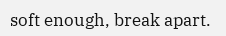soft enough, break apart.